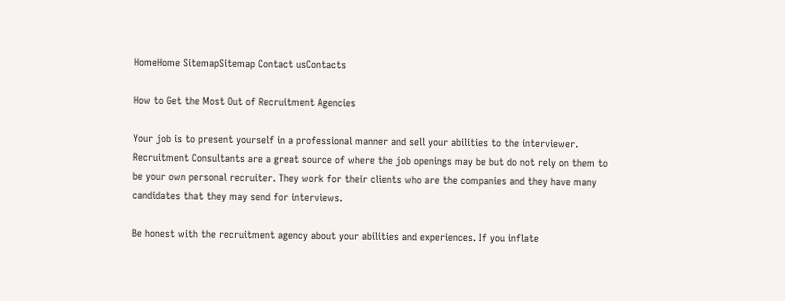HomeHome SitemapSitemap Contact usContacts

How to Get the Most Out of Recruitment Agencies

Your job is to present yourself in a professional manner and sell your abilities to the interviewer. Recruitment Consultants are a great source of where the job openings may be but do not rely on them to be your own personal recruiter. They work for their clients who are the companies and they have many candidates that they may send for interviews.

Be honest with the recruitment agency about your abilities and experiences. If you inflate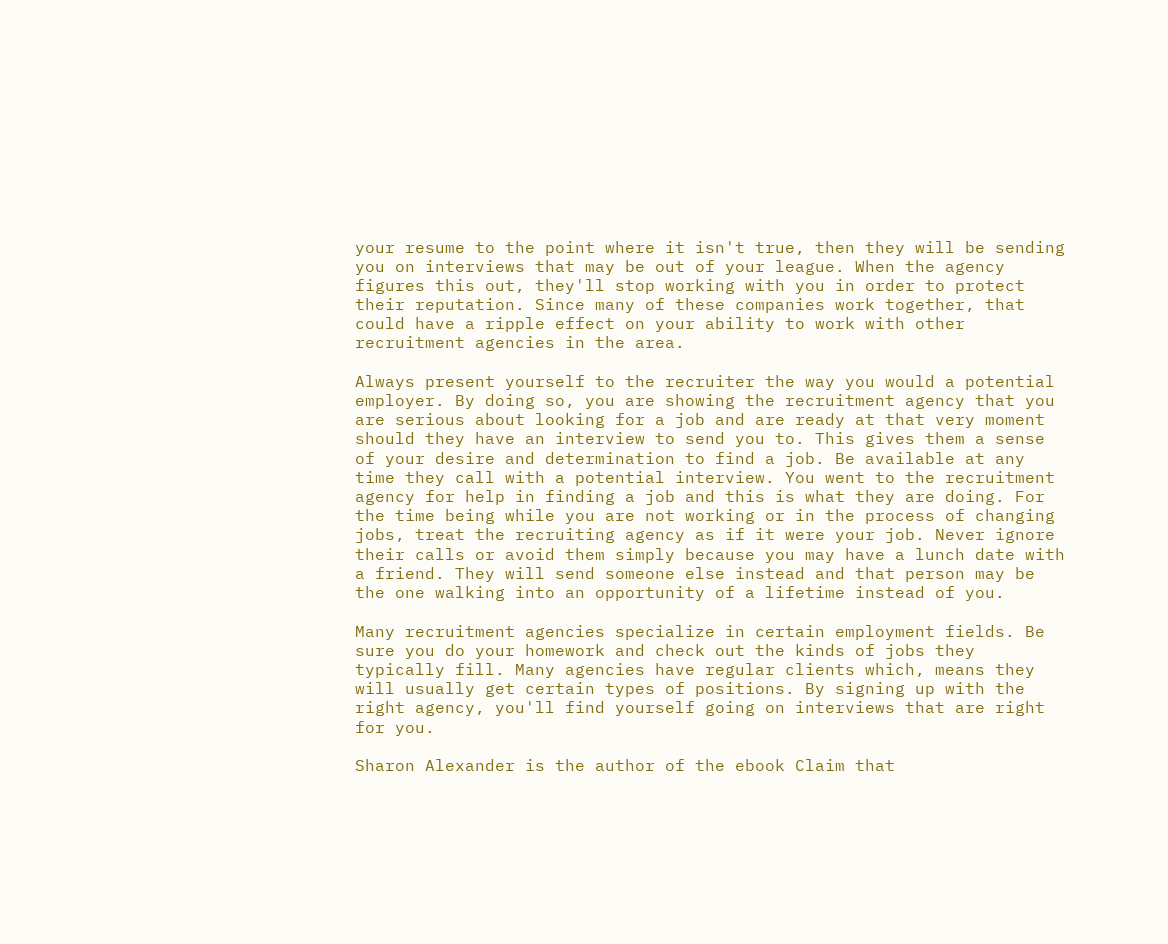your resume to the point where it isn't true, then they will be sending you on interviews that may be out of your league. When the agency figures this out, they'll stop working with you in order to protect their reputation. Since many of these companies work together, that could have a ripple effect on your ability to work with other recruitment agencies in the area.

Always present yourself to the recruiter the way you would a potential employer. By doing so, you are showing the recruitment agency that you are serious about looking for a job and are ready at that very moment should they have an interview to send you to. This gives them a sense of your desire and determination to find a job. Be available at any time they call with a potential interview. You went to the recruitment agency for help in finding a job and this is what they are doing. For the time being while you are not working or in the process of changing jobs, treat the recruiting agency as if it were your job. Never ignore their calls or avoid them simply because you may have a lunch date with a friend. They will send someone else instead and that person may be the one walking into an opportunity of a lifetime instead of you.

Many recruitment agencies specialize in certain employment fields. Be sure you do your homework and check out the kinds of jobs they typically fill. Many agencies have regular clients which, means they will usually get certain types of positions. By signing up with the right agency, you'll find yourself going on interviews that are right for you.

Sharon Alexander is the author of the ebook Claim that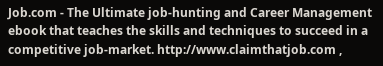Job.com - The Ultimate job-hunting and Career Management ebook that teaches the skills and techniques to succeed in a competitive job-market. http://www.claimthatjob.com ,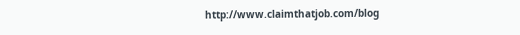http://www.claimthatjob.com/blog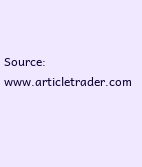Source: www.articletrader.com